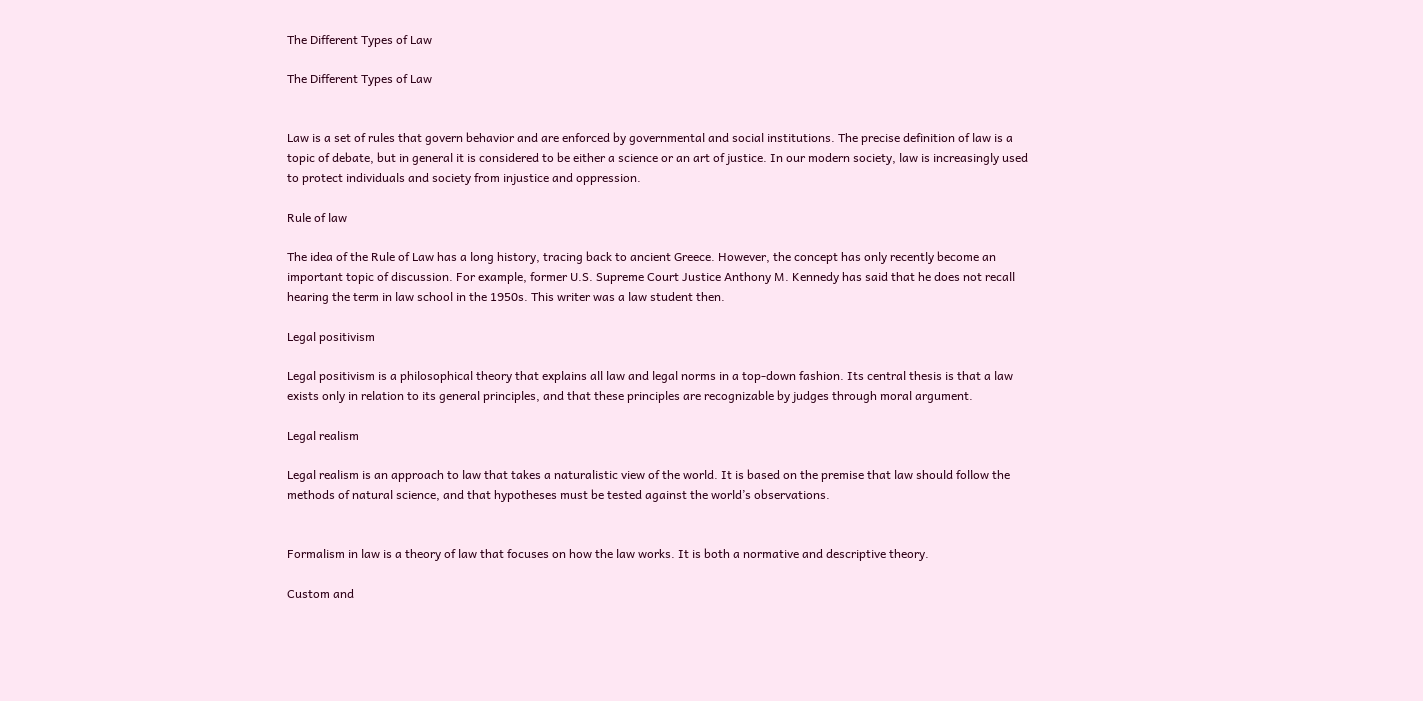The Different Types of Law

The Different Types of Law


Law is a set of rules that govern behavior and are enforced by governmental and social institutions. The precise definition of law is a topic of debate, but in general it is considered to be either a science or an art of justice. In our modern society, law is increasingly used to protect individuals and society from injustice and oppression.

Rule of law

The idea of the Rule of Law has a long history, tracing back to ancient Greece. However, the concept has only recently become an important topic of discussion. For example, former U.S. Supreme Court Justice Anthony M. Kennedy has said that he does not recall hearing the term in law school in the 1950s. This writer was a law student then.

Legal positivism

Legal positivism is a philosophical theory that explains all law and legal norms in a top-down fashion. Its central thesis is that a law exists only in relation to its general principles, and that these principles are recognizable by judges through moral argument.

Legal realism

Legal realism is an approach to law that takes a naturalistic view of the world. It is based on the premise that law should follow the methods of natural science, and that hypotheses must be tested against the world’s observations.


Formalism in law is a theory of law that focuses on how the law works. It is both a normative and descriptive theory.

Custom and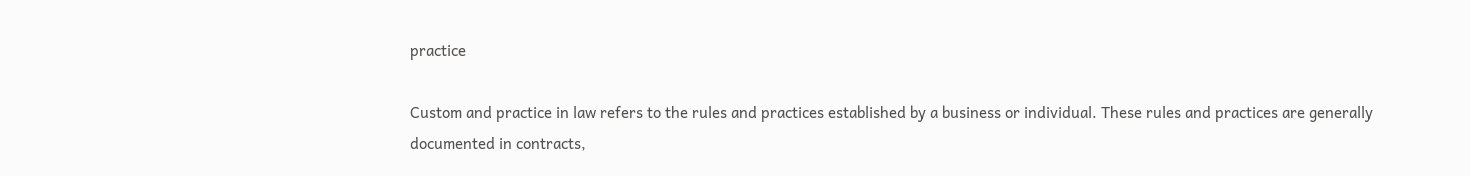practice

Custom and practice in law refers to the rules and practices established by a business or individual. These rules and practices are generally documented in contracts,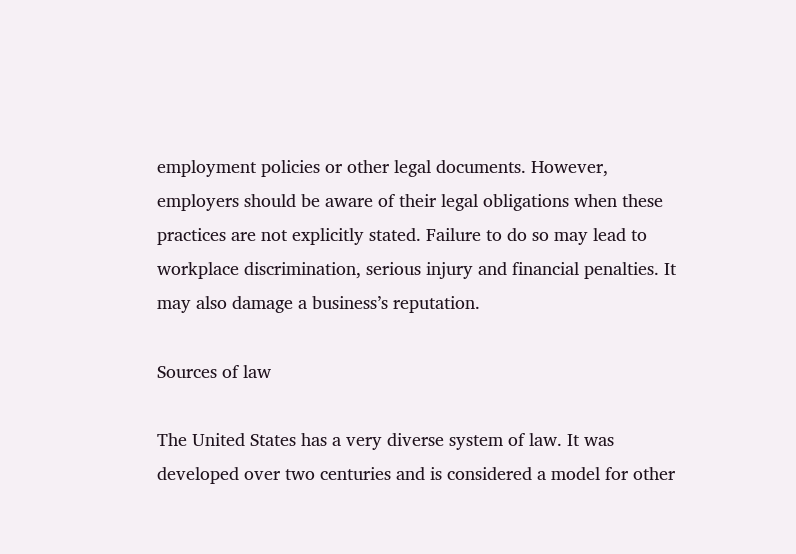employment policies or other legal documents. However, employers should be aware of their legal obligations when these practices are not explicitly stated. Failure to do so may lead to workplace discrimination, serious injury and financial penalties. It may also damage a business’s reputation.

Sources of law

The United States has a very diverse system of law. It was developed over two centuries and is considered a model for other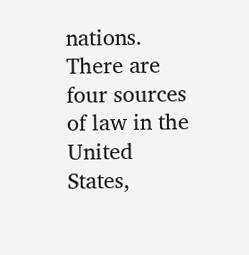nations. There are four sources of law in the United States,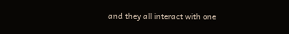and they all interact with one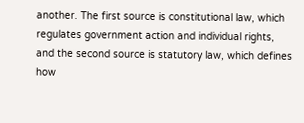another. The first source is constitutional law, which regulates government action and individual rights, and the second source is statutory law, which defines how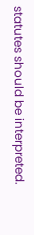statutes should be interpreted.